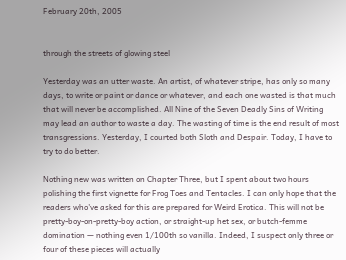February 20th, 2005


through the streets of glowing steel

Yesterday was an utter waste. An artist, of whatever stripe, has only so many days, to write or paint or dance or whatever, and each one wasted is that much that will never be accomplished. All Nine of the Seven Deadly Sins of Writing may lead an author to waste a day. The wasting of time is the end result of most transgressions. Yesterday, I courted both Sloth and Despair. Today, I have to try to do better.

Nothing new was written on Chapter Three, but I spent about two hours polishing the first vignette for Frog Toes and Tentacles. I can only hope that the readers who've asked for this are prepared for Weird Erotica. This will not be pretty-boy-on-pretty-boy action, or straight-up het sex, or butch-femme domination — nothing even 1/100th so vanilla. Indeed, I suspect only three or four of these pieces will actually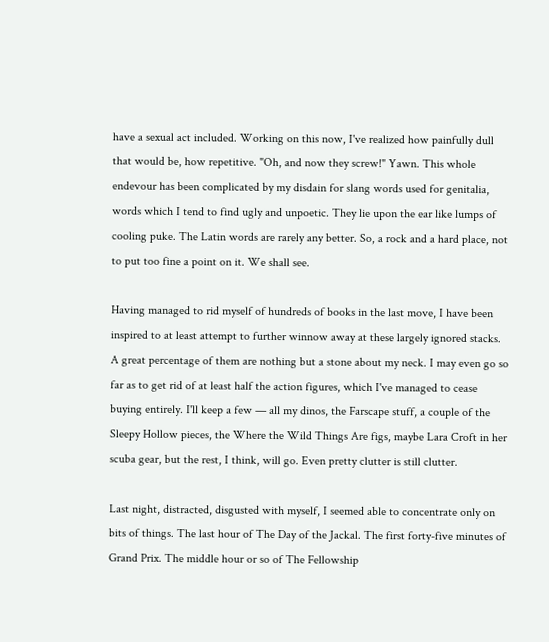have a sexual act included. Working on this now, I've realized how painfully dull that would be, how repetitive. "Oh, and now they screw!" Yawn. This whole endevour has been complicated by my disdain for slang words used for genitalia, words which I tend to find ugly and unpoetic. They lie upon the ear like lumps of cooling puke. The Latin words are rarely any better. So, a rock and a hard place, not to put too fine a point on it. We shall see.

Having managed to rid myself of hundreds of books in the last move, I have been inspired to at least attempt to further winnow away at these largely ignored stacks. A great percentage of them are nothing but a stone about my neck. I may even go so far as to get rid of at least half the action figures, which I've managed to cease buying entirely. I'll keep a few — all my dinos, the Farscape stuff, a couple of the Sleepy Hollow pieces, the Where the Wild Things Are figs, maybe Lara Croft in her scuba gear, but the rest, I think, will go. Even pretty clutter is still clutter.

Last night, distracted, disgusted with myself, I seemed able to concentrate only on bits of things. The last hour of The Day of the Jackal. The first forty-five minutes of Grand Prix. The middle hour or so of The Fellowship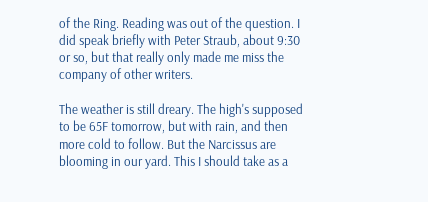of the Ring. Reading was out of the question. I did speak briefly with Peter Straub, about 9:30 or so, but that really only made me miss the company of other writers.

The weather is still dreary. The high's supposed to be 65F tomorrow, but with rain, and then more cold to follow. But the Narcissus are blooming in our yard. This I should take as a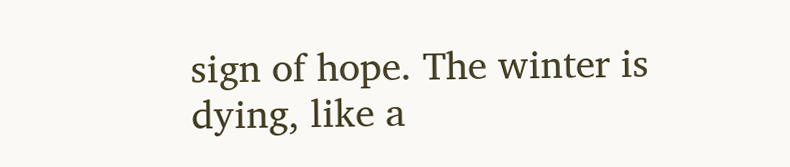sign of hope. The winter is dying, like a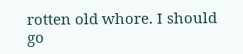rotten old whore. I should go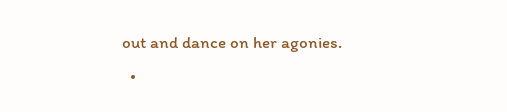out and dance on her agonies.
  •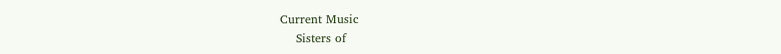Current Music
    Sisters of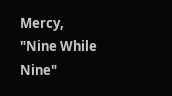Mercy, "Nine While Nine"